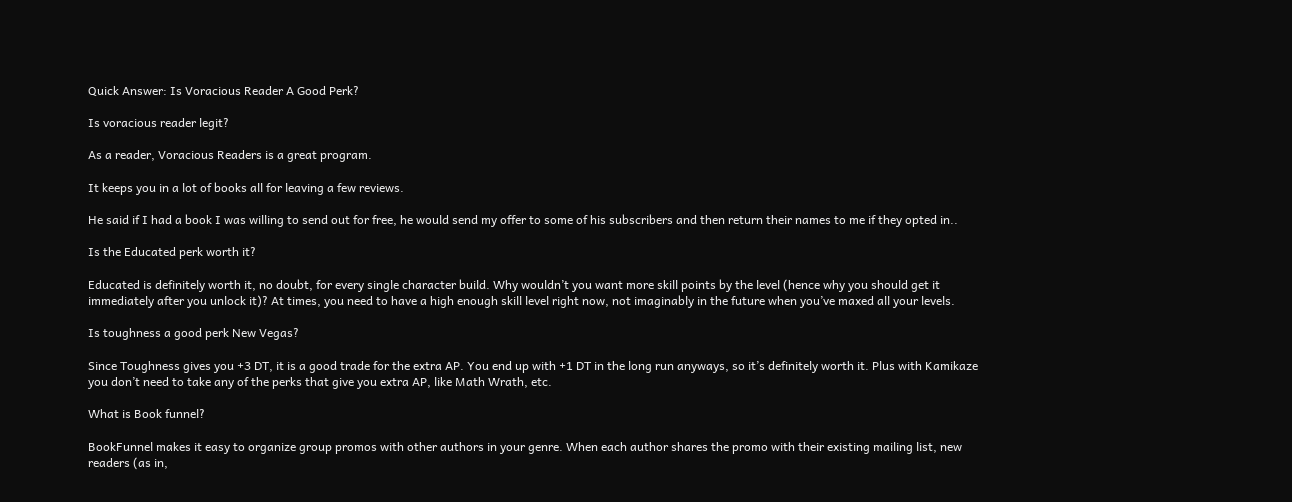Quick Answer: Is Voracious Reader A Good Perk?

Is voracious reader legit?

As a reader, Voracious Readers is a great program.

It keeps you in a lot of books all for leaving a few reviews.

He said if I had a book I was willing to send out for free, he would send my offer to some of his subscribers and then return their names to me if they opted in..

Is the Educated perk worth it?

Educated is definitely worth it, no doubt, for every single character build. Why wouldn’t you want more skill points by the level (hence why you should get it immediately after you unlock it)? At times, you need to have a high enough skill level right now, not imaginably in the future when you’ve maxed all your levels.

Is toughness a good perk New Vegas?

Since Toughness gives you +3 DT, it is a good trade for the extra AP. You end up with +1 DT in the long run anyways, so it’s definitely worth it. Plus with Kamikaze you don’t need to take any of the perks that give you extra AP, like Math Wrath, etc.

What is Book funnel?

BookFunnel makes it easy to organize group promos with other authors in your genre. When each author shares the promo with their existing mailing list, new readers (as in,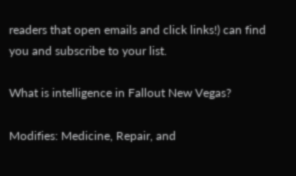readers that open emails and click links!) can find you and subscribe to your list.

What is intelligence in Fallout New Vegas?

Modifies: Medicine, Repair, and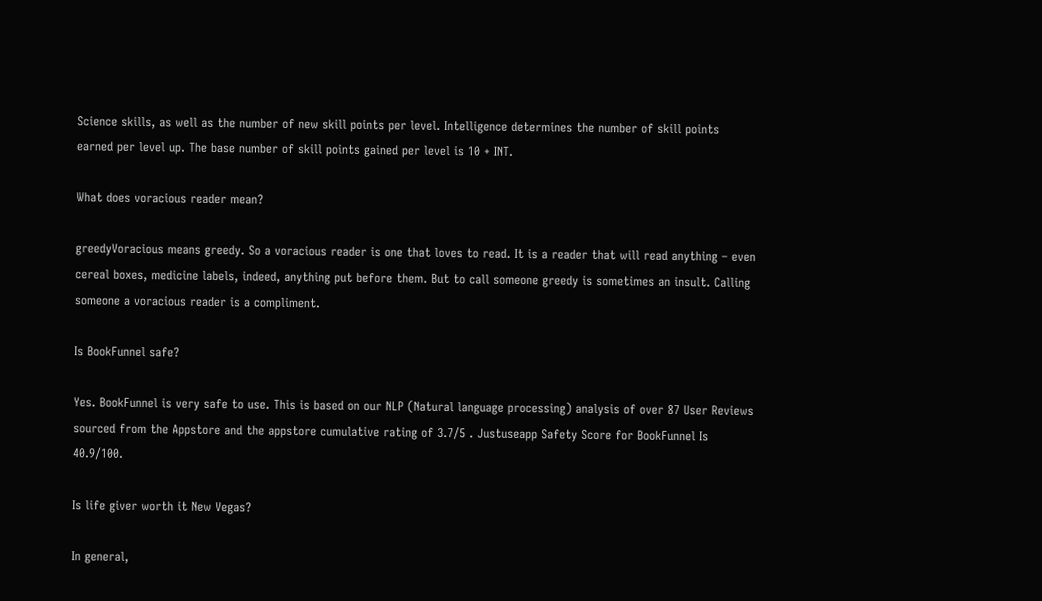Science skills, as well as the number of new skill points per level. Intelligence determines the number of skill points earned per level up. The base number of skill points gained per level is 10 + INT.

What does voracious reader mean?

greedyVoracious means greedy. So a voracious reader is one that loves to read. It is a reader that will read anything – even cereal boxes, medicine labels, indeed, anything put before them. But to call someone greedy is sometimes an insult. Calling someone a voracious reader is a compliment.

Is BookFunnel safe?

Yes. BookFunnel is very safe to use. This is based on our NLP (Natural language processing) analysis of over 87 User Reviews sourced from the Appstore and the appstore cumulative rating of 3.7/5 . Justuseapp Safety Score for BookFunnel Is 40.9/100.

Is life giver worth it New Vegas?

In general,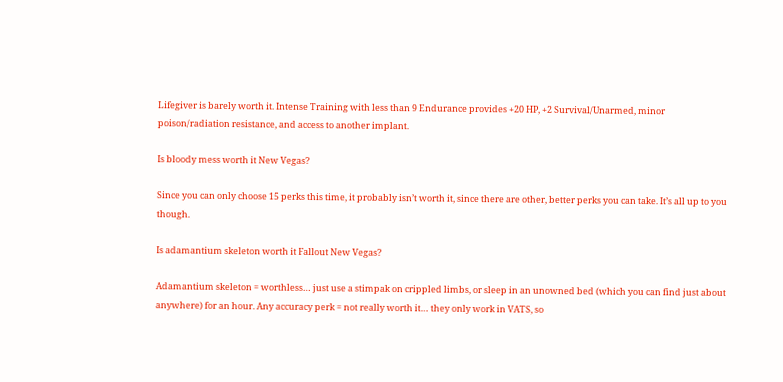Lifegiver is barely worth it. Intense Training with less than 9 Endurance provides +20 HP, +2 Survival/Unarmed, minor poison/radiation resistance, and access to another implant.

Is bloody mess worth it New Vegas?

Since you can only choose 15 perks this time, it probably isn’t worth it, since there are other, better perks you can take. It’s all up to you though.

Is adamantium skeleton worth it Fallout New Vegas?

Adamantium skeleton = worthless… just use a stimpak on crippled limbs, or sleep in an unowned bed (which you can find just about anywhere) for an hour. Any accuracy perk = not really worth it… they only work in VATS, so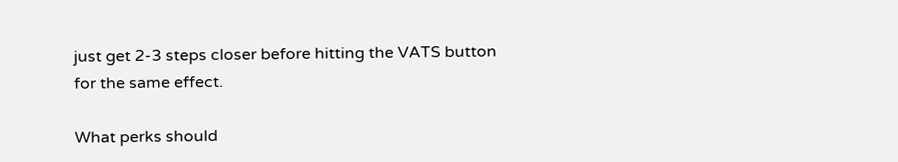just get 2-3 steps closer before hitting the VATS button for the same effect.

What perks should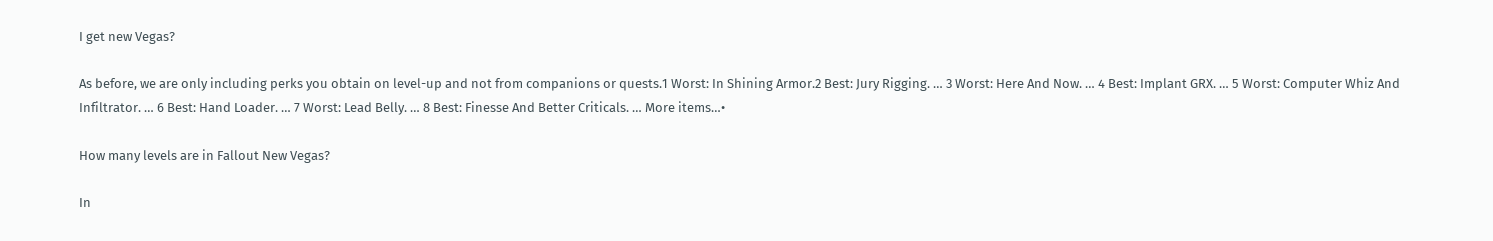I get new Vegas?

As before, we are only including perks you obtain on level-up and not from companions or quests.1 Worst: In Shining Armor.2 Best: Jury Rigging. … 3 Worst: Here And Now. … 4 Best: Implant GRX. … 5 Worst: Computer Whiz And Infiltrator. … 6 Best: Hand Loader. … 7 Worst: Lead Belly. … 8 Best: Finesse And Better Criticals. … More items…•

How many levels are in Fallout New Vegas?

In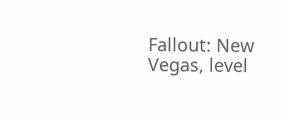Fallout: New Vegas, level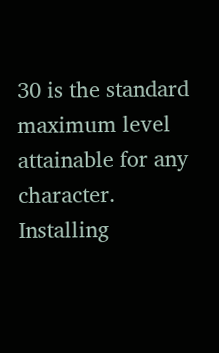30 is the standard maximum level attainable for any character. Installing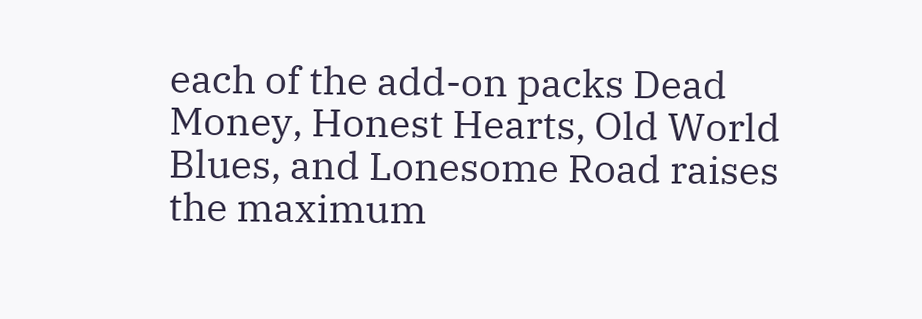each of the add-on packs Dead Money, Honest Hearts, Old World Blues, and Lonesome Road raises the maximum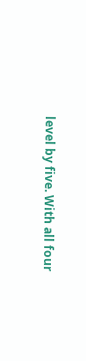level by five. With all four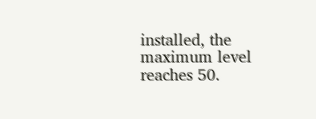installed, the maximum level reaches 50.